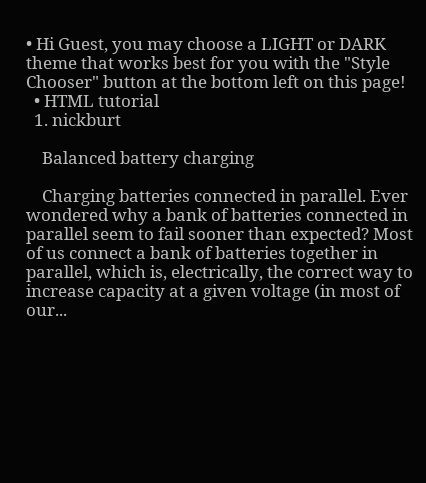• Hi Guest, you may choose a LIGHT or DARK theme that works best for you with the "Style Chooser" button at the bottom left on this page!
  • HTML tutorial
  1. nickburt

    Balanced battery charging

    Charging batteries connected in parallel. Ever wondered why a bank of batteries connected in parallel seem to fail sooner than expected? Most of us connect a bank of batteries together in parallel, which is, electrically, the correct way to increase capacity at a given voltage (in most of our...